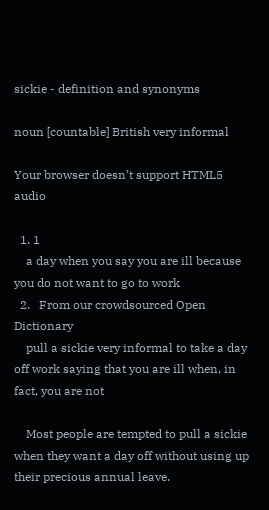sickie - definition and synonyms

noun [countable] British very informal

Your browser doesn’t support HTML5 audio

  1. 1
    a day when you say you are ill because you do not want to go to work
  2.   From our crowdsourced Open Dictionary
    pull a sickie very informal to take a day off work saying that you are ill when, in fact, you are not

    Most people are tempted to pull a sickie when they want a day off without using up their precious annual leave.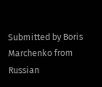Submitted by Boris Marchenko from Russian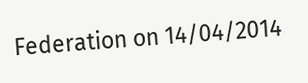Federation on 14/04/2014